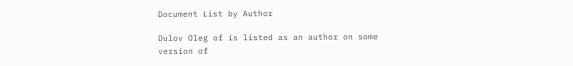Document List by Author

Dulov Oleg of is listed as an author on some version of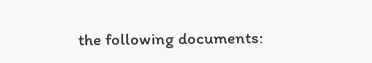the following documents: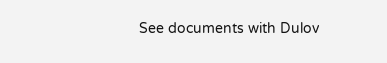See documents with Dulov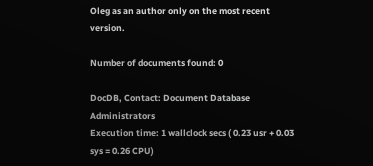Oleg as an author only on the most recent version.

Number of documents found: 0

DocDB, Contact: Document Database Administrators
Execution time: 1 wallclock secs ( 0.23 usr + 0.03 sys = 0.26 CPU)